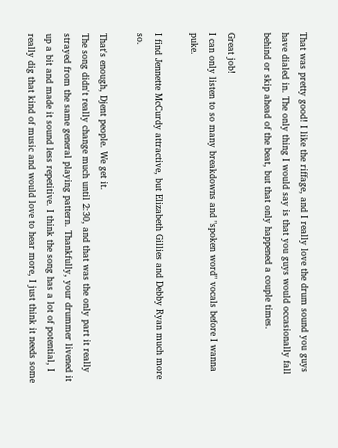That was pretty good! I like the riffage, and I really love the drum sound you guys have dialed in. The only thing I would say is that you guys would occasionally fall behind or skip ahead of the beat, but that only happened a couple times.

Great job!
I can only listen to so many breakdowns and "spoken word" vocals before I wanna puke.

I find Jennette McCurdy attractive, but Elizabeth Gillies and Debby Ryan much more so.

That's enough, Djent people. We get it.
The song didn't really change much until 2:30, and that was the only part it really strayed from the same general playing pattern. Thankfully, your drummer livened it up a bit and made it sound less repetitive. I think the song has a lot of potential, I really dig that kind of music and would love to hear more, I just think it needs some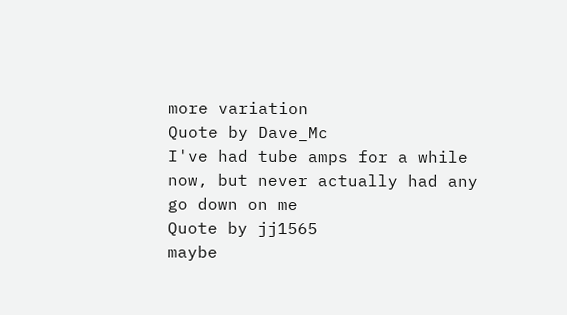more variation
Quote by Dave_Mc
I've had tube amps for a while now, but never actually had any go down on me
Quote by jj1565
maybe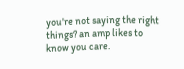you're not saying the right things? an amp likes to know you care.